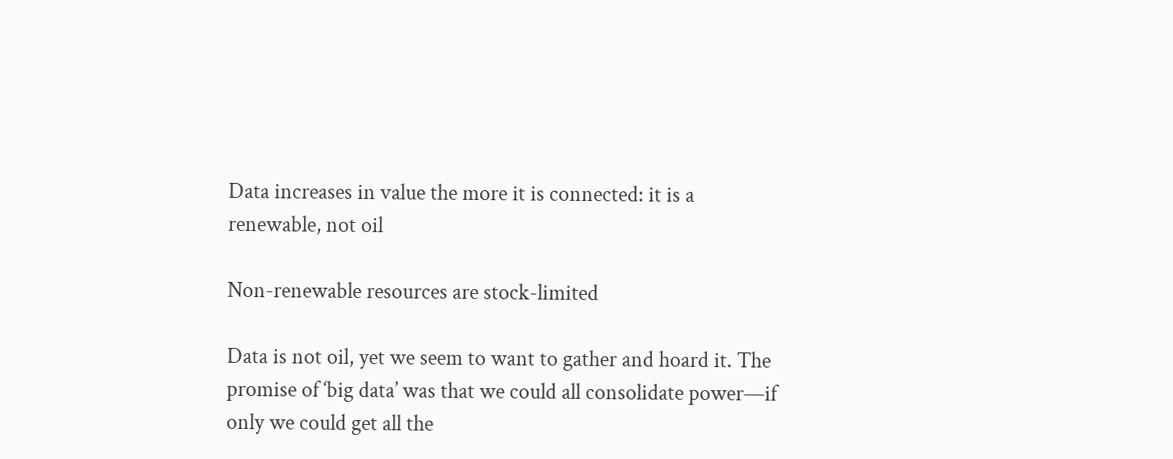Data increases in value the more it is connected: it is a renewable, not oil

Non-renewable resources are stock-limited

Data is not oil, yet we seem to want to gather and hoard it. The promise of ‘big data’ was that we could all consolidate power—if only we could get all the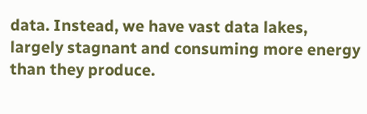data. Instead, we have vast data lakes, largely stagnant and consuming more energy than they produce.